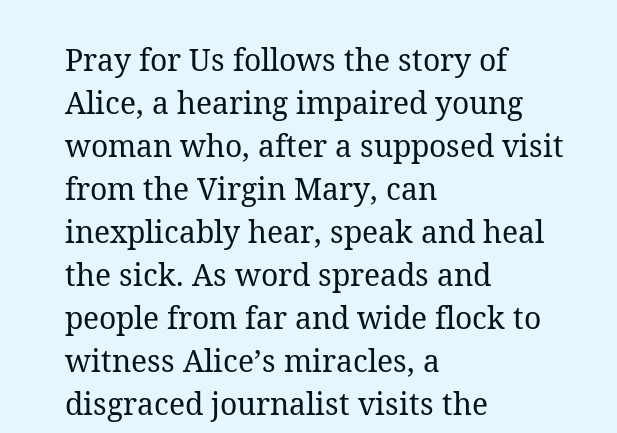Pray for Us follows the story of Alice, a hearing impaired young woman who, after a supposed visit from the Virgin Mary, can inexplicably hear, speak and heal the sick. As word spreads and people from far and wide flock to witness Alice’s miracles, a disgraced journalist visits the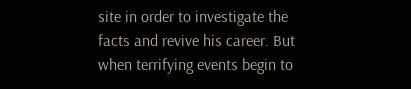site in order to investigate the facts and revive his career. But when terrifying events begin to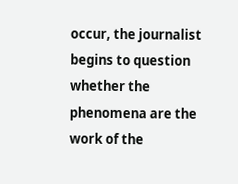occur, the journalist begins to question whether the phenomena are the work of the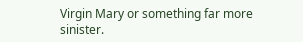Virgin Mary or something far more sinister.